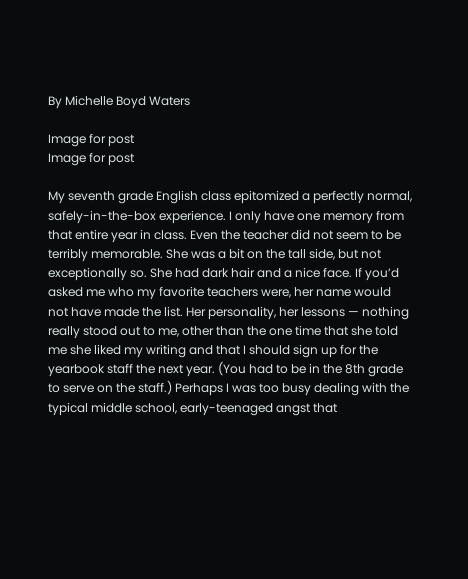By Michelle Boyd Waters

Image for post
Image for post

My seventh grade English class epitomized a perfectly normal, safely-in-the-box experience. I only have one memory from that entire year in class. Even the teacher did not seem to be terribly memorable. She was a bit on the tall side, but not exceptionally so. She had dark hair and a nice face. If you’d asked me who my favorite teachers were, her name would not have made the list. Her personality, her lessons — nothing really stood out to me, other than the one time that she told me she liked my writing and that I should sign up for the yearbook staff the next year. (You had to be in the 8th grade to serve on the staff.) Perhaps I was too busy dealing with the typical middle school, early-teenaged angst that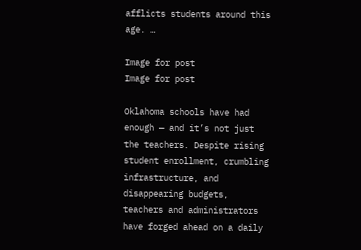afflicts students around this age. …

Image for post
Image for post

Oklahoma schools have had enough — and it’s not just the teachers. Despite rising student enrollment, crumbling infrastructure, and disappearing budgets, teachers and administrators have forged ahead on a daily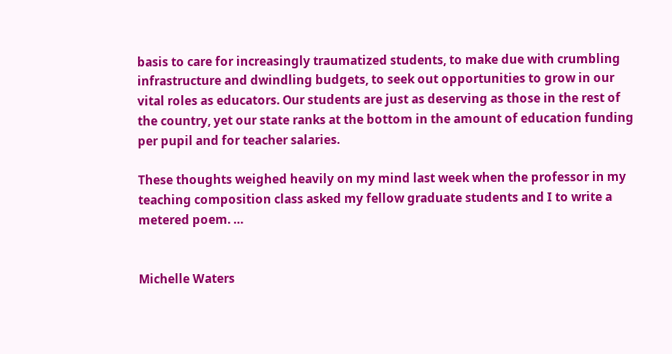basis to care for increasingly traumatized students, to make due with crumbling infrastructure and dwindling budgets, to seek out opportunities to grow in our vital roles as educators. Our students are just as deserving as those in the rest of the country, yet our state ranks at the bottom in the amount of education funding per pupil and for teacher salaries.

These thoughts weighed heavily on my mind last week when the professor in my teaching composition class asked my fellow graduate students and I to write a metered poem. …


Michelle Waters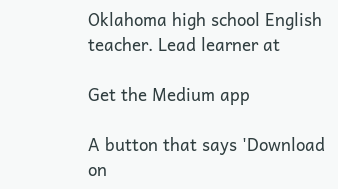Oklahoma high school English teacher. Lead learner at

Get the Medium app

A button that says 'Download on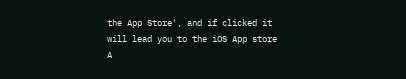the App Store', and if clicked it will lead you to the iOS App store
A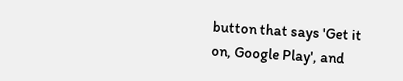button that says 'Get it on, Google Play', and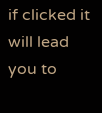if clicked it will lead you to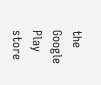the Google Play store